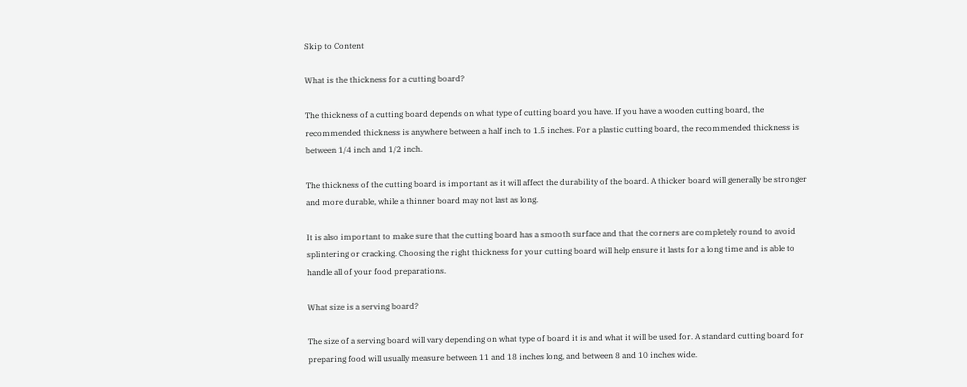Skip to Content

What is the thickness for a cutting board?

The thickness of a cutting board depends on what type of cutting board you have. If you have a wooden cutting board, the recommended thickness is anywhere between a half inch to 1.5 inches. For a plastic cutting board, the recommended thickness is between 1/4 inch and 1/2 inch.

The thickness of the cutting board is important as it will affect the durability of the board. A thicker board will generally be stronger and more durable, while a thinner board may not last as long.

It is also important to make sure that the cutting board has a smooth surface and that the corners are completely round to avoid splintering or cracking. Choosing the right thickness for your cutting board will help ensure it lasts for a long time and is able to handle all of your food preparations.

What size is a serving board?

The size of a serving board will vary depending on what type of board it is and what it will be used for. A standard cutting board for preparing food will usually measure between 11 and 18 inches long, and between 8 and 10 inches wide.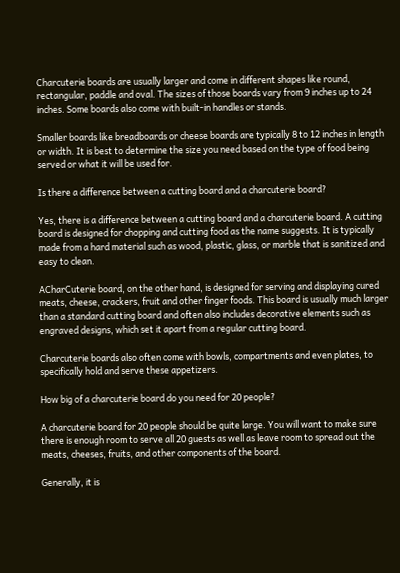Charcuterie boards are usually larger and come in different shapes like round, rectangular, paddle and oval. The sizes of those boards vary from 9 inches up to 24 inches. Some boards also come with built-in handles or stands.

Smaller boards like breadboards or cheese boards are typically 8 to 12 inches in length or width. It is best to determine the size you need based on the type of food being served or what it will be used for.

Is there a difference between a cutting board and a charcuterie board?

Yes, there is a difference between a cutting board and a charcuterie board. A cutting board is designed for chopping and cutting food as the name suggests. It is typically made from a hard material such as wood, plastic, glass, or marble that is sanitized and easy to clean.

ACharCuterie board, on the other hand, is designed for serving and displaying cured meats, cheese, crackers, fruit and other finger foods. This board is usually much larger than a standard cutting board and often also includes decorative elements such as engraved designs, which set it apart from a regular cutting board.

Charcuterie boards also often come with bowls, compartments and even plates, to specifically hold and serve these appetizers.

How big of a charcuterie board do you need for 20 people?

A charcuterie board for 20 people should be quite large. You will want to make sure there is enough room to serve all 20 guests as well as leave room to spread out the meats, cheeses, fruits, and other components of the board.

Generally, it is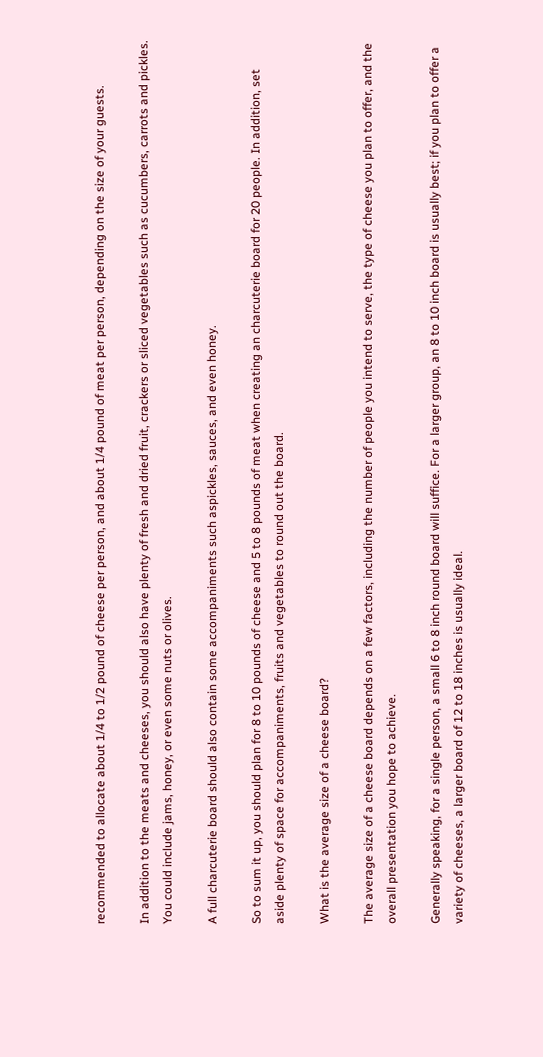recommended to allocate about 1/4 to 1/2 pound of cheese per person, and about 1/4 pound of meat per person, depending on the size of your guests.

In addition to the meats and cheeses, you should also have plenty of fresh and dried fruit, crackers or sliced vegetables such as cucumbers, carrots and pickles. You could include jams, honey, or even some nuts or olives.

A full charcuterie board should also contain some accompaniments such aspickles, sauces, and even honey.

So to sum it up, you should plan for 8 to 10 pounds of cheese and 5 to 8 pounds of meat when creating an charcuterie board for 20 people. In addition, set aside plenty of space for accompaniments, fruits and vegetables to round out the board.

What is the average size of a cheese board?

The average size of a cheese board depends on a few factors, including the number of people you intend to serve, the type of cheese you plan to offer, and the overall presentation you hope to achieve.

Generally speaking, for a single person, a small 6 to 8 inch round board will suffice. For a larger group, an 8 to 10 inch board is usually best; if you plan to offer a variety of cheeses, a larger board of 12 to 18 inches is usually ideal.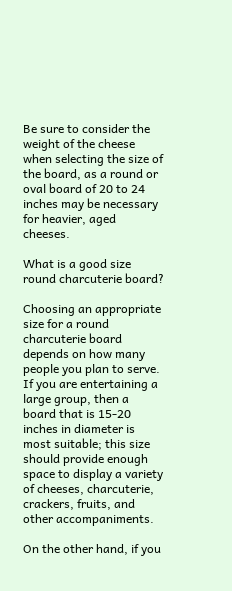Be sure to consider the weight of the cheese when selecting the size of the board, as a round or oval board of 20 to 24 inches may be necessary for heavier, aged cheeses.

What is a good size round charcuterie board?

Choosing an appropriate size for a round charcuterie board depends on how many people you plan to serve. If you are entertaining a large group, then a board that is 15-20 inches in diameter is most suitable; this size should provide enough space to display a variety of cheeses, charcuterie, crackers, fruits, and other accompaniments.

On the other hand, if you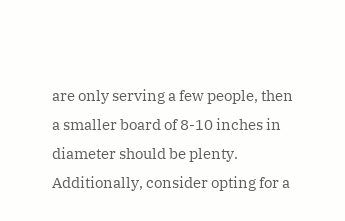are only serving a few people, then a smaller board of 8-10 inches in diameter should be plenty. Additionally, consider opting for a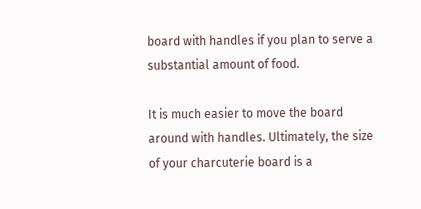board with handles if you plan to serve a substantial amount of food.

It is much easier to move the board around with handles. Ultimately, the size of your charcuterie board is a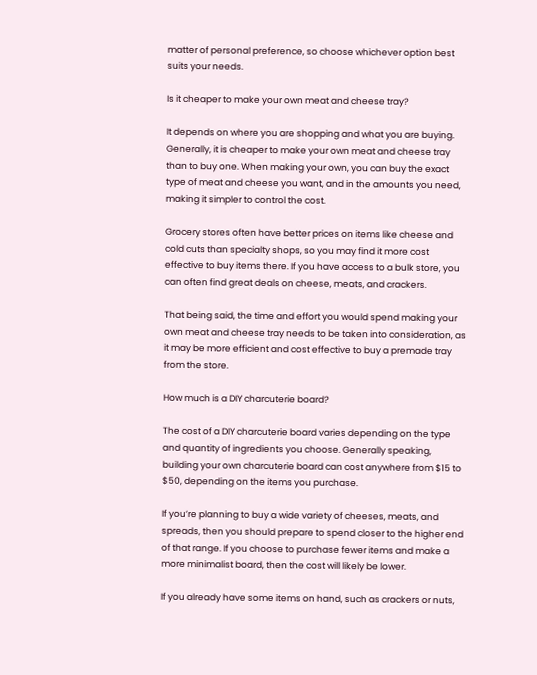matter of personal preference, so choose whichever option best suits your needs.

Is it cheaper to make your own meat and cheese tray?

It depends on where you are shopping and what you are buying. Generally, it is cheaper to make your own meat and cheese tray than to buy one. When making your own, you can buy the exact type of meat and cheese you want, and in the amounts you need, making it simpler to control the cost.

Grocery stores often have better prices on items like cheese and cold cuts than specialty shops, so you may find it more cost effective to buy items there. If you have access to a bulk store, you can often find great deals on cheese, meats, and crackers.

That being said, the time and effort you would spend making your own meat and cheese tray needs to be taken into consideration, as it may be more efficient and cost effective to buy a premade tray from the store.

How much is a DIY charcuterie board?

The cost of a DIY charcuterie board varies depending on the type and quantity of ingredients you choose. Generally speaking, building your own charcuterie board can cost anywhere from $15 to $50, depending on the items you purchase.

If you’re planning to buy a wide variety of cheeses, meats, and spreads, then you should prepare to spend closer to the higher end of that range. If you choose to purchase fewer items and make a more minimalist board, then the cost will likely be lower.

If you already have some items on hand, such as crackers or nuts,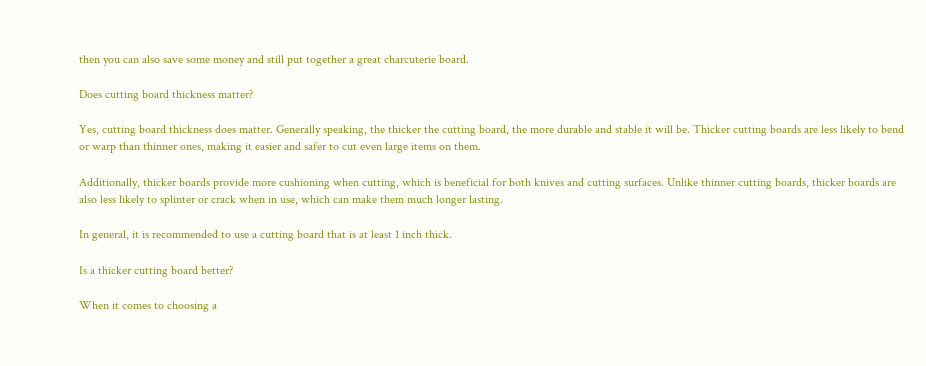then you can also save some money and still put together a great charcuterie board.

Does cutting board thickness matter?

Yes, cutting board thickness does matter. Generally speaking, the thicker the cutting board, the more durable and stable it will be. Thicker cutting boards are less likely to bend or warp than thinner ones, making it easier and safer to cut even large items on them.

Additionally, thicker boards provide more cushioning when cutting, which is beneficial for both knives and cutting surfaces. Unlike thinner cutting boards, thicker boards are also less likely to splinter or crack when in use, which can make them much longer lasting.

In general, it is recommended to use a cutting board that is at least 1 inch thick.

Is a thicker cutting board better?

When it comes to choosing a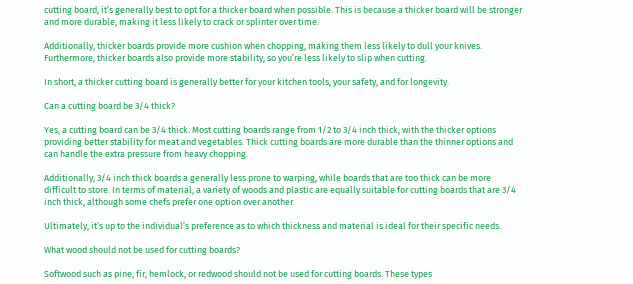cutting board, it’s generally best to opt for a thicker board when possible. This is because a thicker board will be stronger and more durable, making it less likely to crack or splinter over time.

Additionally, thicker boards provide more cushion when chopping, making them less likely to dull your knives. Furthermore, thicker boards also provide more stability, so you’re less likely to slip when cutting.

In short, a thicker cutting board is generally better for your kitchen tools, your safety, and for longevity.

Can a cutting board be 3/4 thick?

Yes, a cutting board can be 3/4 thick. Most cutting boards range from 1/2 to 3/4 inch thick, with the thicker options providing better stability for meat and vegetables. Thick cutting boards are more durable than the thinner options and can handle the extra pressure from heavy chopping.

Additionally, 3/4 inch thick boards a generally less prone to warping, while boards that are too thick can be more difficult to store. In terms of material, a variety of woods and plastic are equally suitable for cutting boards that are 3/4 inch thick, although some chefs prefer one option over another.

Ultimately, it’s up to the individual’s preference as to which thickness and material is ideal for their specific needs.

What wood should not be used for cutting boards?

Softwood such as pine, fir, hemlock, or redwood should not be used for cutting boards. These types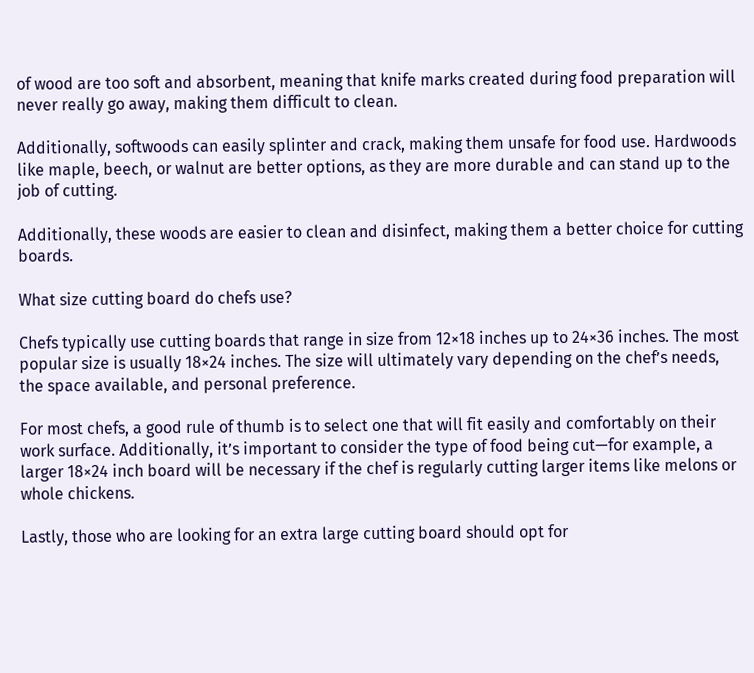of wood are too soft and absorbent, meaning that knife marks created during food preparation will never really go away, making them difficult to clean.

Additionally, softwoods can easily splinter and crack, making them unsafe for food use. Hardwoods like maple, beech, or walnut are better options, as they are more durable and can stand up to the job of cutting.

Additionally, these woods are easier to clean and disinfect, making them a better choice for cutting boards.

What size cutting board do chefs use?

Chefs typically use cutting boards that range in size from 12×18 inches up to 24×36 inches. The most popular size is usually 18×24 inches. The size will ultimately vary depending on the chef’s needs, the space available, and personal preference.

For most chefs, a good rule of thumb is to select one that will fit easily and comfortably on their work surface. Additionally, it’s important to consider the type of food being cut—for example, a larger 18×24 inch board will be necessary if the chef is regularly cutting larger items like melons or whole chickens.

Lastly, those who are looking for an extra large cutting board should opt for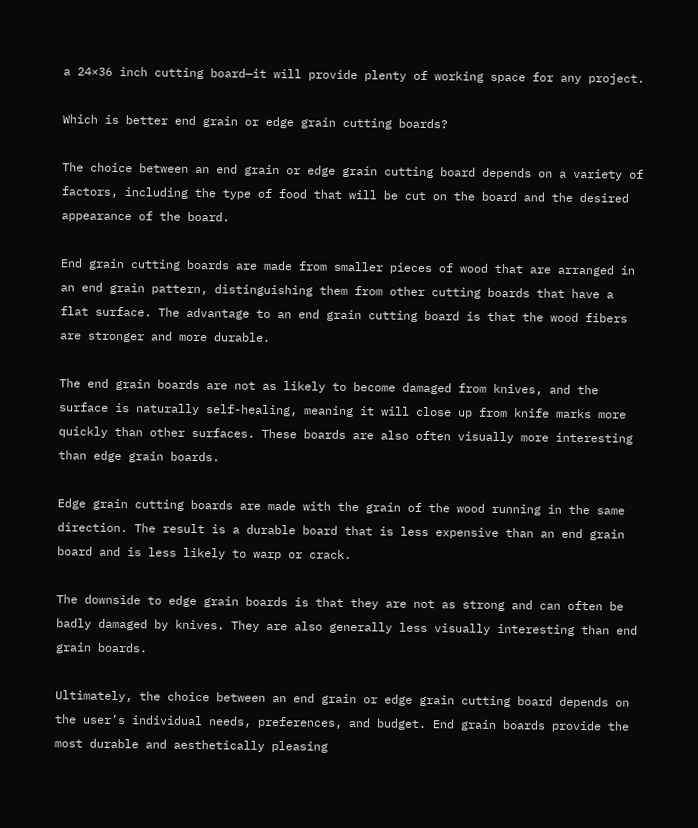a 24×36 inch cutting board—it will provide plenty of working space for any project.

Which is better end grain or edge grain cutting boards?

The choice between an end grain or edge grain cutting board depends on a variety of factors, including the type of food that will be cut on the board and the desired appearance of the board.

End grain cutting boards are made from smaller pieces of wood that are arranged in an end grain pattern, distinguishing them from other cutting boards that have a flat surface. The advantage to an end grain cutting board is that the wood fibers are stronger and more durable.

The end grain boards are not as likely to become damaged from knives, and the surface is naturally self-healing, meaning it will close up from knife marks more quickly than other surfaces. These boards are also often visually more interesting than edge grain boards.

Edge grain cutting boards are made with the grain of the wood running in the same direction. The result is a durable board that is less expensive than an end grain board and is less likely to warp or crack.

The downside to edge grain boards is that they are not as strong and can often be badly damaged by knives. They are also generally less visually interesting than end grain boards.

Ultimately, the choice between an end grain or edge grain cutting board depends on the user’s individual needs, preferences, and budget. End grain boards provide the most durable and aesthetically pleasing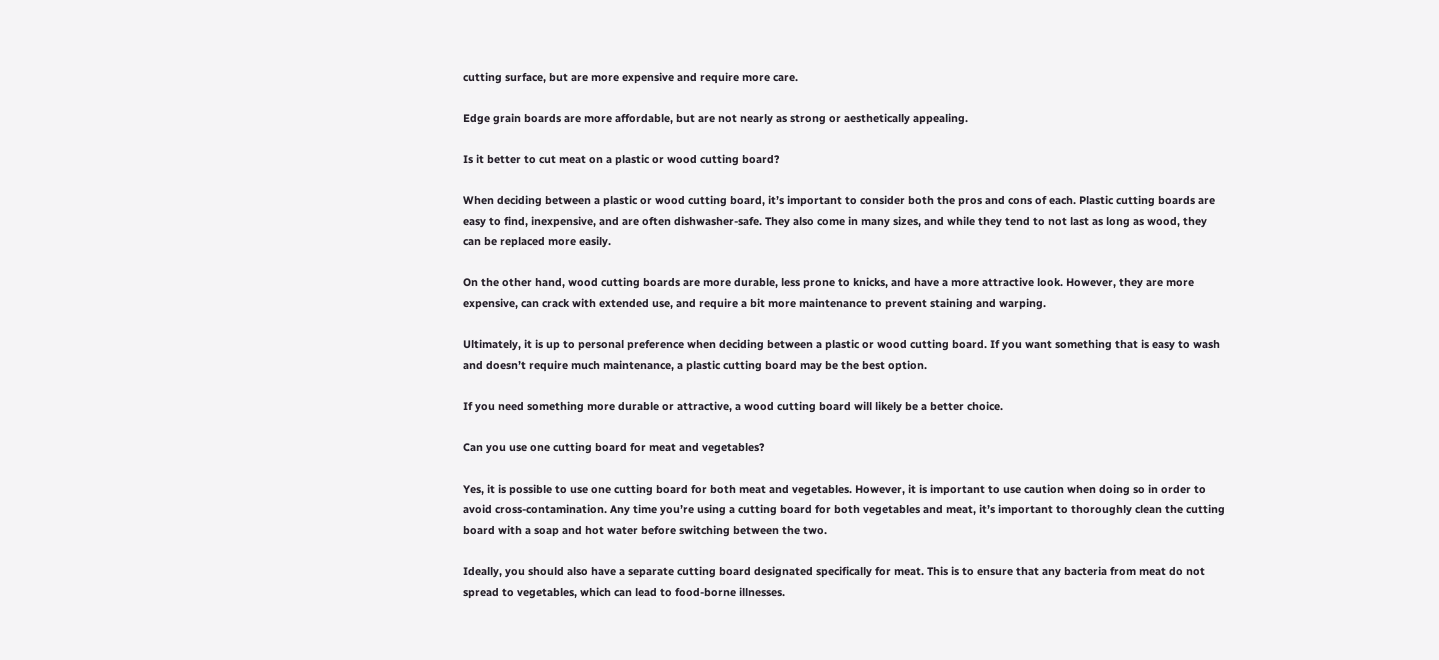cutting surface, but are more expensive and require more care.

Edge grain boards are more affordable, but are not nearly as strong or aesthetically appealing.

Is it better to cut meat on a plastic or wood cutting board?

When deciding between a plastic or wood cutting board, it’s important to consider both the pros and cons of each. Plastic cutting boards are easy to find, inexpensive, and are often dishwasher-safe. They also come in many sizes, and while they tend to not last as long as wood, they can be replaced more easily.

On the other hand, wood cutting boards are more durable, less prone to knicks, and have a more attractive look. However, they are more expensive, can crack with extended use, and require a bit more maintenance to prevent staining and warping.

Ultimately, it is up to personal preference when deciding between a plastic or wood cutting board. If you want something that is easy to wash and doesn’t require much maintenance, a plastic cutting board may be the best option.

If you need something more durable or attractive, a wood cutting board will likely be a better choice.

Can you use one cutting board for meat and vegetables?

Yes, it is possible to use one cutting board for both meat and vegetables. However, it is important to use caution when doing so in order to avoid cross-contamination. Any time you’re using a cutting board for both vegetables and meat, it’s important to thoroughly clean the cutting board with a soap and hot water before switching between the two.

Ideally, you should also have a separate cutting board designated specifically for meat. This is to ensure that any bacteria from meat do not spread to vegetables, which can lead to food-borne illnesses.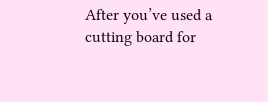After you’ve used a cutting board for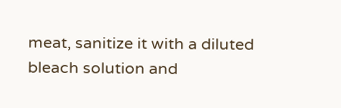meat, sanitize it with a diluted bleach solution and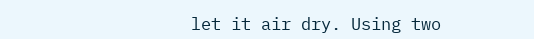let it air dry. Using two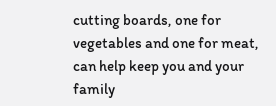cutting boards, one for vegetables and one for meat, can help keep you and your family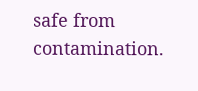safe from contamination.